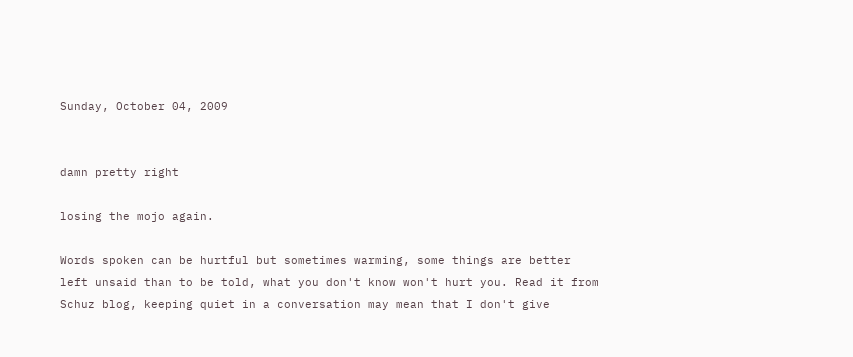Sunday, October 04, 2009


damn pretty right

losing the mojo again.

Words spoken can be hurtful but sometimes warming, some things are better left unsaid than to be told, what you don't know won't hurt you. Read it from Schuz blog, keeping quiet in a conversation may mean that I don't give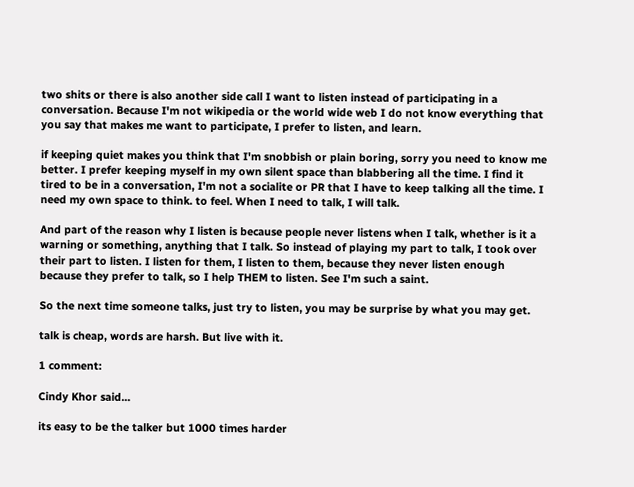two shits or there is also another side call I want to listen instead of participating in a conversation. Because I'm not wikipedia or the world wide web I do not know everything that you say that makes me want to participate, I prefer to listen, and learn.

if keeping quiet makes you think that I'm snobbish or plain boring, sorry you need to know me better. I prefer keeping myself in my own silent space than blabbering all the time. I find it tired to be in a conversation, I'm not a socialite or PR that I have to keep talking all the time. I need my own space to think. to feel. When I need to talk, I will talk.

And part of the reason why I listen is because people never listens when I talk, whether is it a warning or something, anything that I talk. So instead of playing my part to talk, I took over their part to listen. I listen for them, I listen to them, because they never listen enough because they prefer to talk, so I help THEM to listen. See I'm such a saint.

So the next time someone talks, just try to listen, you may be surprise by what you may get.

talk is cheap, words are harsh. But live with it.

1 comment:

Cindy Khor said...

its easy to be the talker but 1000 times harder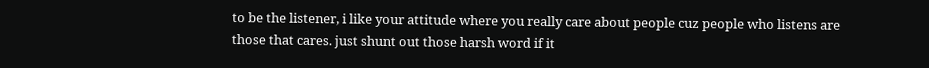to be the listener, i like your attitude where you really care about people cuz people who listens are those that cares. just shunt out those harsh word if it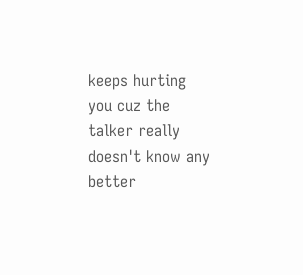keeps hurting you cuz the talker really doesn't know any better